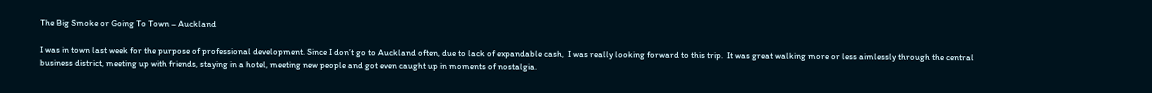The Big Smoke or Going To Town – Auckland

I was in town last week for the purpose of professional development. Since I don’t go to Auckland often, due to lack of expandable cash,  I was really looking forward to this trip.  It was great walking more or less aimlessly through the central business district, meeting up with friends, staying in a hotel, meeting new people and got even caught up in moments of nostalgia.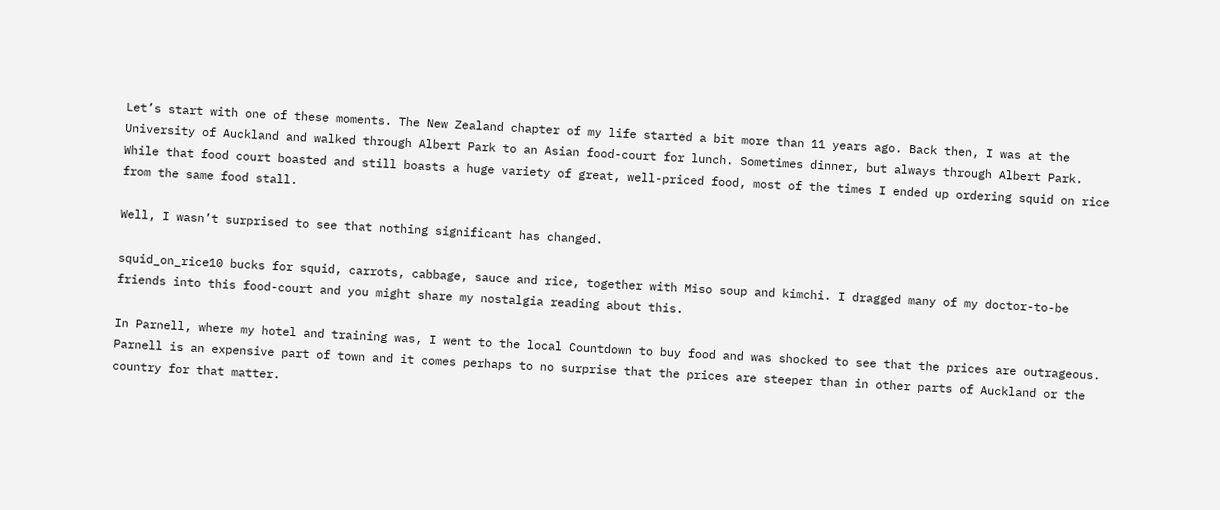Let’s start with one of these moments. The New Zealand chapter of my life started a bit more than 11 years ago. Back then, I was at the University of Auckland and walked through Albert Park to an Asian food-court for lunch. Sometimes dinner, but always through Albert Park. While that food court boasted and still boasts a huge variety of great, well-priced food, most of the times I ended up ordering squid on rice from the same food stall.

Well, I wasn’t surprised to see that nothing significant has changed.

squid_on_rice10 bucks for squid, carrots, cabbage, sauce and rice, together with Miso soup and kimchi. I dragged many of my doctor-to-be friends into this food-court and you might share my nostalgia reading about this.

In Parnell, where my hotel and training was, I went to the local Countdown to buy food and was shocked to see that the prices are outrageous. Parnell is an expensive part of town and it comes perhaps to no surprise that the prices are steeper than in other parts of Auckland or the country for that matter.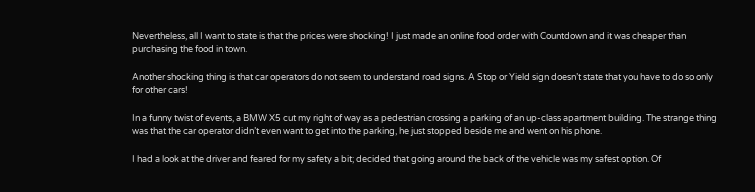Nevertheless, all I want to state is that the prices were shocking! I just made an online food order with Countdown and it was cheaper than purchasing the food in town.

Another shocking thing is that car operators do not seem to understand road signs. A Stop or Yield sign doesn’t state that you have to do so only for other cars!

In a funny twist of events, a BMW X5 cut my right of way as a pedestrian crossing a parking of an up-class apartment building. The strange thing was that the car operator didn’t even want to get into the parking, he just stopped beside me and went on his phone.

I had a look at the driver and feared for my safety a bit; decided that going around the back of the vehicle was my safest option. Of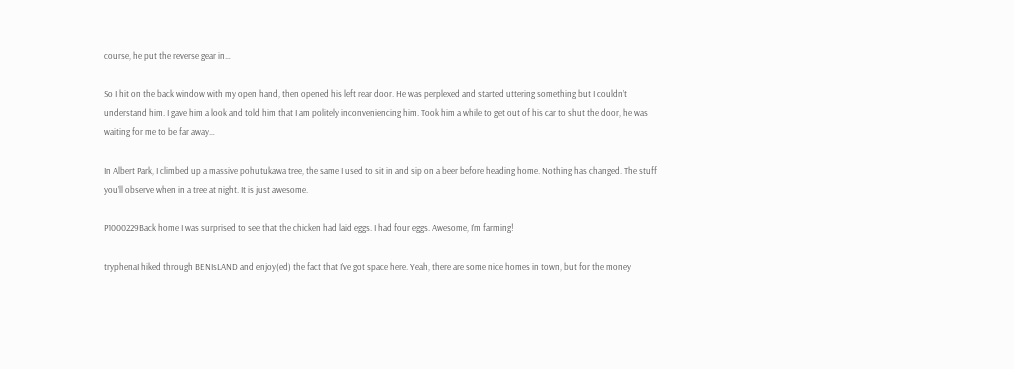course, he put the reverse gear in…

So I hit on the back window with my open hand, then opened his left rear door. He was perplexed and started uttering something but I couldn’t understand him. I gave him a look and told him that I am politely inconveniencing him. Took him a while to get out of his car to shut the door, he was waiting for me to be far away…

In Albert Park, I climbed up a massive pohutukawa tree, the same I used to sit in and sip on a beer before heading home. Nothing has changed. The stuff you’ll observe when in a tree at night. It is just awesome.

P1000229Back home I was surprised to see that the chicken had laid eggs. I had four eggs. Awesome, I’m farming!

tryphenaI hiked through BENIsLAND and enjoy(ed) the fact that I’ve got space here. Yeah, there are some nice homes in town, but for the money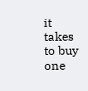it takes to buy one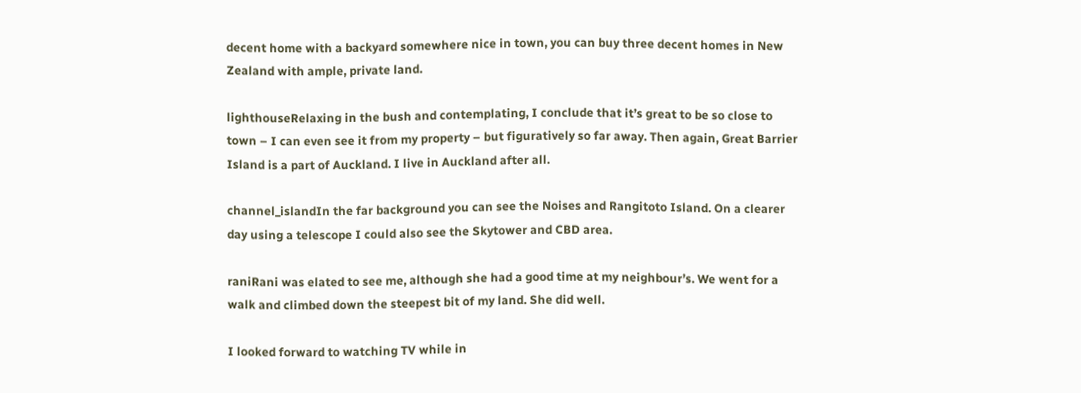decent home with a backyard somewhere nice in town, you can buy three decent homes in New Zealand with ample, private land.

lighthouseRelaxing in the bush and contemplating, I conclude that it’s great to be so close to town – I can even see it from my property – but figuratively so far away. Then again, Great Barrier Island is a part of Auckland. I live in Auckland after all.

channel_islandIn the far background you can see the Noises and Rangitoto Island. On a clearer day using a telescope I could also see the Skytower and CBD area.

raniRani was elated to see me, although she had a good time at my neighbour’s. We went for a walk and climbed down the steepest bit of my land. She did well.

I looked forward to watching TV while in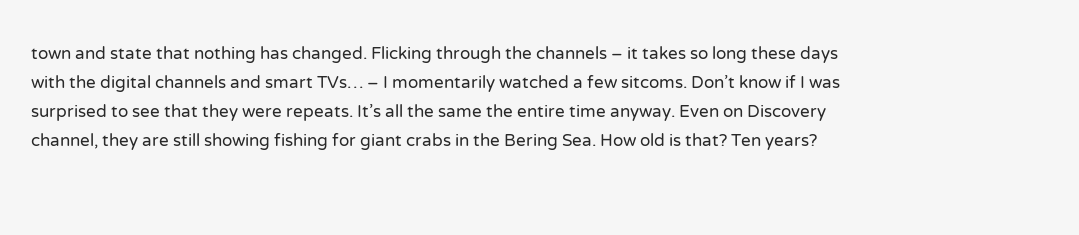town and state that nothing has changed. Flicking through the channels – it takes so long these days with the digital channels and smart TVs… – I momentarily watched a few sitcoms. Don’t know if I was surprised to see that they were repeats. It’s all the same the entire time anyway. Even on Discovery channel, they are still showing fishing for giant crabs in the Bering Sea. How old is that? Ten years?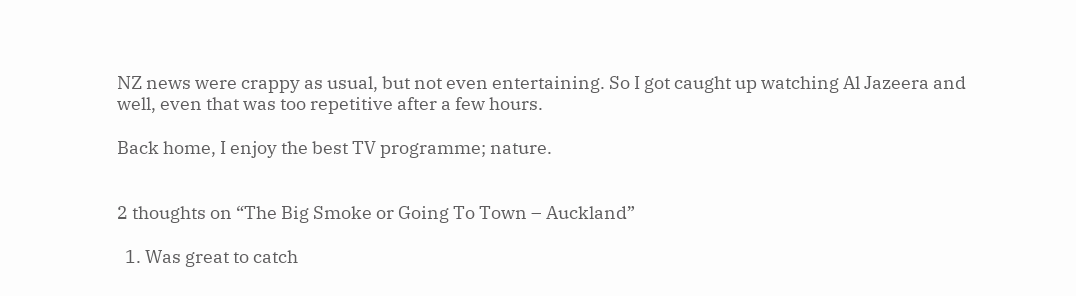NZ news were crappy as usual, but not even entertaining. So I got caught up watching Al Jazeera and well, even that was too repetitive after a few hours.

Back home, I enjoy the best TV programme; nature.


2 thoughts on “The Big Smoke or Going To Town – Auckland”

  1. Was great to catch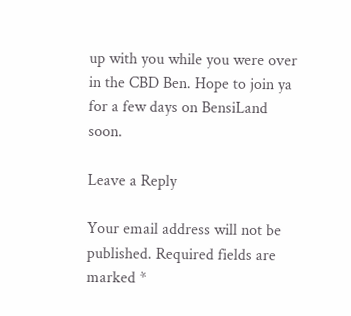up with you while you were over in the CBD Ben. Hope to join ya for a few days on BensiLand soon.

Leave a Reply

Your email address will not be published. Required fields are marked *